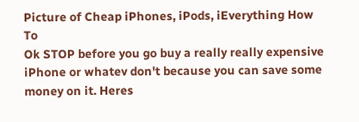Picture of Cheap iPhones, iPods, iEverything How To
Ok STOP before you go buy a really really expensive iPhone or whatev don't because you can save some money on it. Heres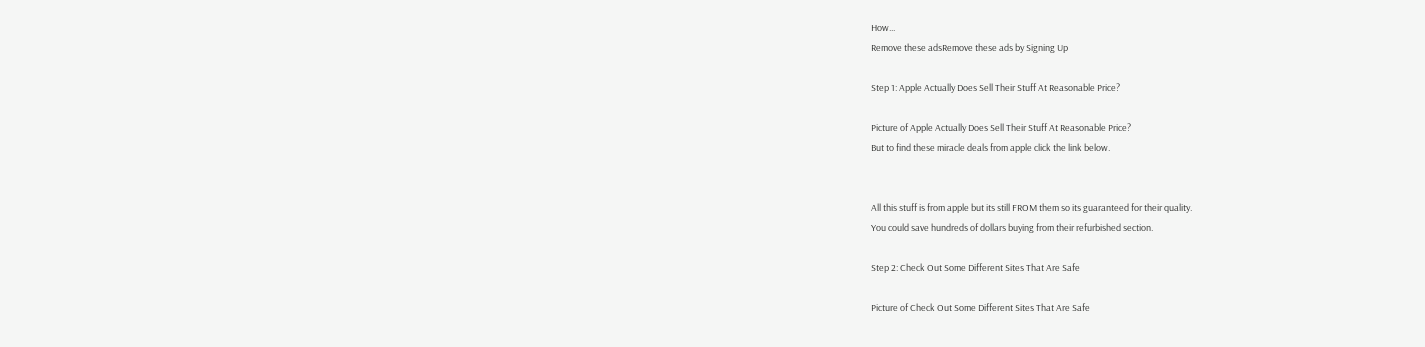How...
Remove these adsRemove these ads by Signing Up

Step 1: Apple Actually Does Sell Their Stuff At Reasonable Price?

Picture of Apple Actually Does Sell Their Stuff At Reasonable Price?
But to find these miracle deals from apple click the link below.


All this stuff is from apple but its still FROM them so its guaranteed for their quality.
You could save hundreds of dollars buying from their refurbished section.

Step 2: Check Out Some Different Sites That Are Safe

Picture of Check Out Some Different Sites That Are Safe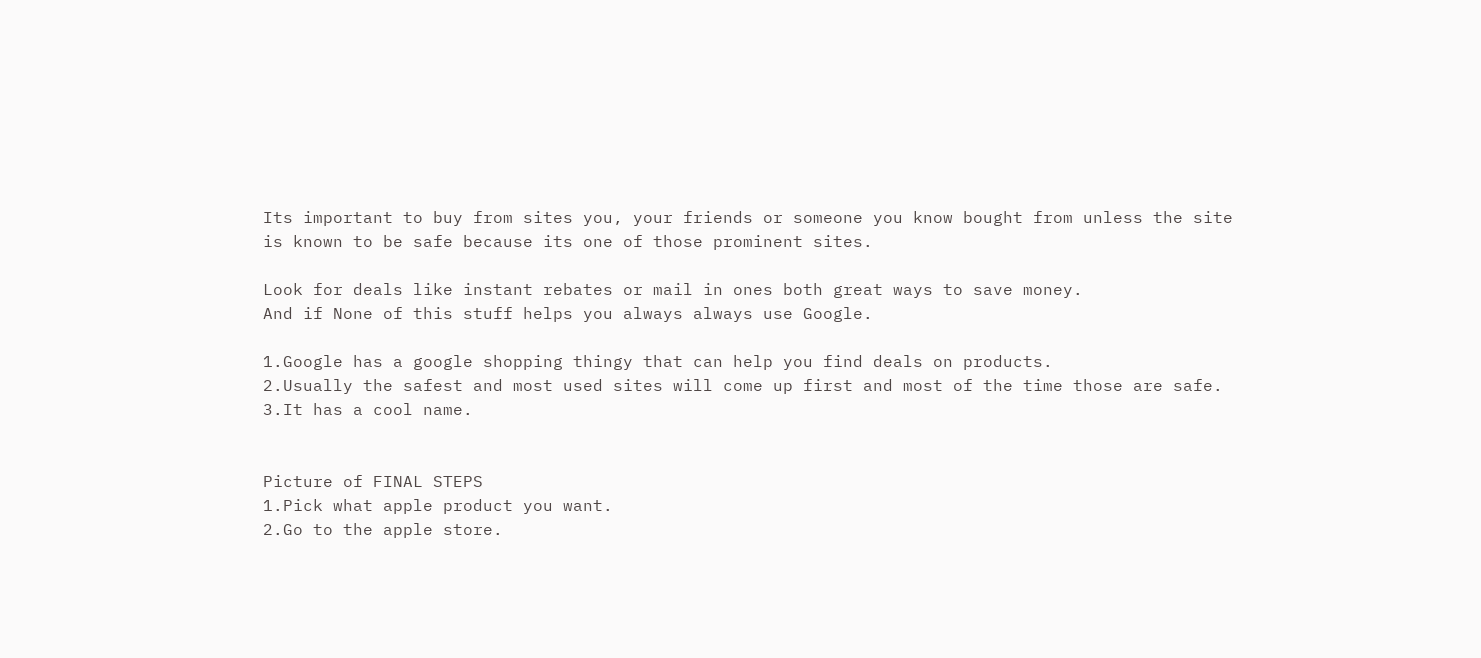Its important to buy from sites you, your friends or someone you know bought from unless the site is known to be safe because its one of those prominent sites.

Look for deals like instant rebates or mail in ones both great ways to save money.
And if None of this stuff helps you always always use Google.

1.Google has a google shopping thingy that can help you find deals on products.
2.Usually the safest and most used sites will come up first and most of the time those are safe.
3.It has a cool name.


Picture of FINAL STEPS
1.Pick what apple product you want.
2.Go to the apple store.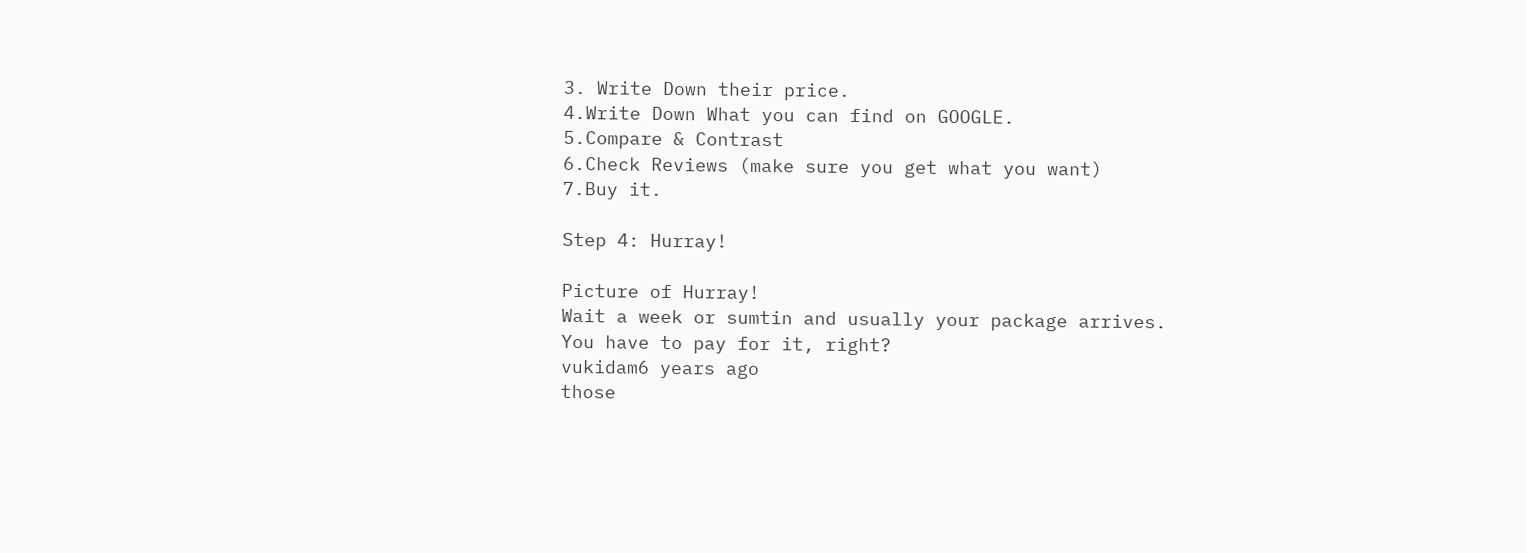3. Write Down their price.
4.Write Down What you can find on GOOGLE.
5.Compare & Contrast
6.Check Reviews (make sure you get what you want)
7.Buy it.

Step 4: Hurray!

Picture of Hurray!
Wait a week or sumtin and usually your package arrives.
You have to pay for it, right?
vukidam6 years ago
those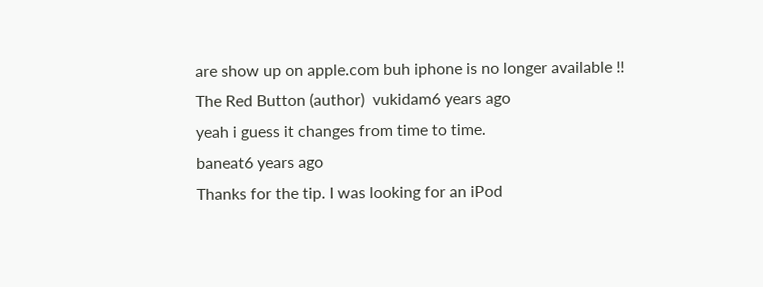are show up on apple.com buh iphone is no longer available !!
The Red Button (author)  vukidam6 years ago
yeah i guess it changes from time to time.
baneat6 years ago
Thanks for the tip. I was looking for an iPod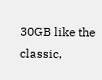30GB like the classic,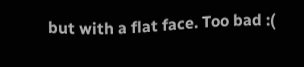but with a flat face. Too bad :(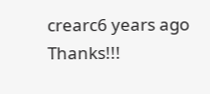crearc6 years ago
Thanks!!!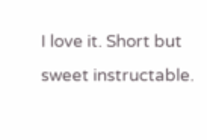I love it. Short but sweet instructable.